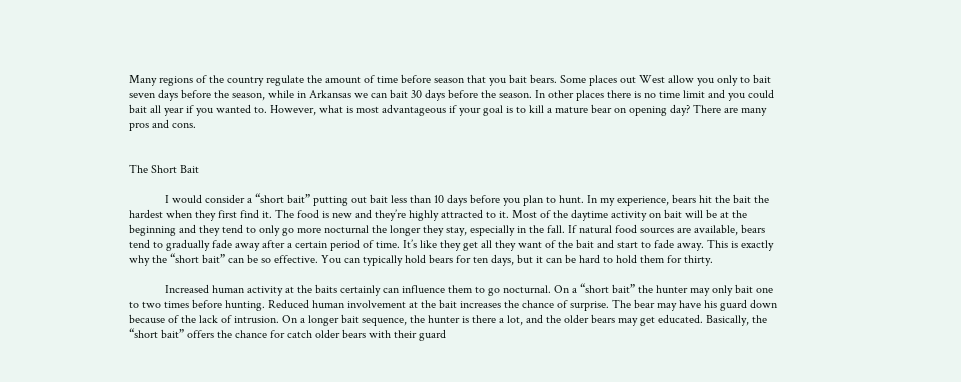Many regions of the country regulate the amount of time before season that you bait bears. Some places out West allow you only to bait seven days before the season, while in Arkansas we can bait 30 days before the season. In other places there is no time limit and you could bait all year if you wanted to. However, what is most advantageous if your goal is to kill a mature bear on opening day? There are many pros and cons.


The Short Bait

            I would consider a “short bait” putting out bait less than 10 days before you plan to hunt. In my experience, bears hit the bait the hardest when they first find it. The food is new and they’re highly attracted to it. Most of the daytime activity on bait will be at the beginning and they tend to only go more nocturnal the longer they stay, especially in the fall. If natural food sources are available, bears tend to gradually fade away after a certain period of time. It’s like they get all they want of the bait and start to fade away. This is exactly why the “short bait” can be so effective. You can typically hold bears for ten days, but it can be hard to hold them for thirty.

            Increased human activity at the baits certainly can influence them to go nocturnal. On a “short bait” the hunter may only bait one to two times before hunting. Reduced human involvement at the bait increases the chance of surprise. The bear may have his guard down because of the lack of intrusion. On a longer bait sequence, the hunter is there a lot, and the older bears may get educated. Basically, the “short bait” offers the chance for catch older bears with their guard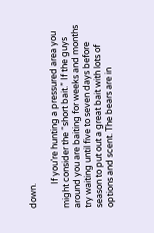down.

            If you’re hunting a pressured area you might consider the “short bait.” If the guys around you are baiting for weeks and months try waiting until five to seven days before season to put out a great bait with lots of options and scent. The bears are in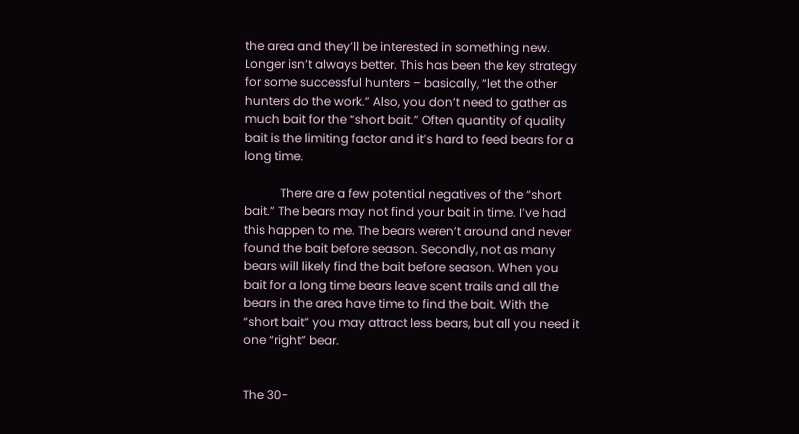the area and they’ll be interested in something new. Longer isn’t always better. This has been the key strategy for some successful hunters – basically, “let the other hunters do the work.” Also, you don’t need to gather as much bait for the “short bait.” Often quantity of quality bait is the limiting factor and it’s hard to feed bears for a long time.

            There are a few potential negatives of the “short bait.” The bears may not find your bait in time. I’ve had this happen to me. The bears weren’t around and never found the bait before season. Secondly, not as many bears will likely find the bait before season. When you bait for a long time bears leave scent trails and all the bears in the area have time to find the bait. With the “short bait” you may attract less bears, but all you need it one “right” bear.


The 30-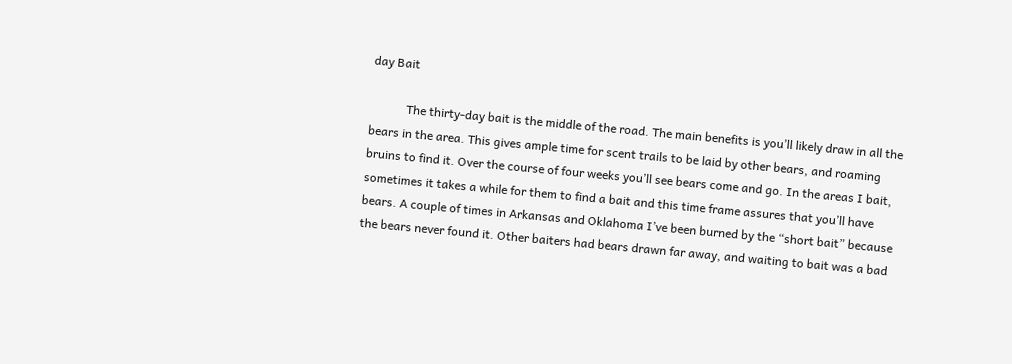day Bait

            The thirty-day bait is the middle of the road. The main benefits is you’ll likely draw in all the bears in the area. This gives ample time for scent trails to be laid by other bears, and roaming bruins to find it. Over the course of four weeks you’ll see bears come and go. In the areas I bait, sometimes it takes a while for them to find a bait and this time frame assures that you’ll have bears. A couple of times in Arkansas and Oklahoma I’ve been burned by the “short bait” because the bears never found it. Other baiters had bears drawn far away, and waiting to bait was a bad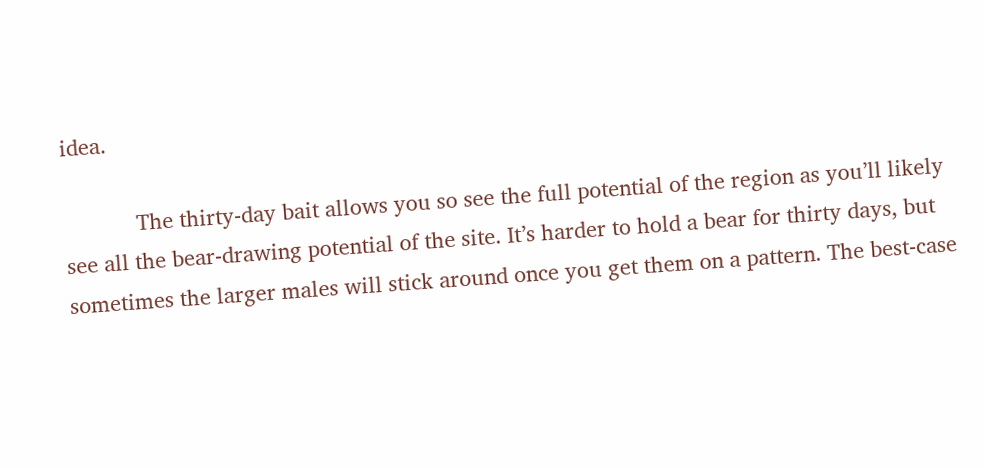idea.

            The thirty-day bait allows you so see the full potential of the region as you’ll likely see all the bear-drawing potential of the site. It’s harder to hold a bear for thirty days, but sometimes the larger males will stick around once you get them on a pattern. The best-case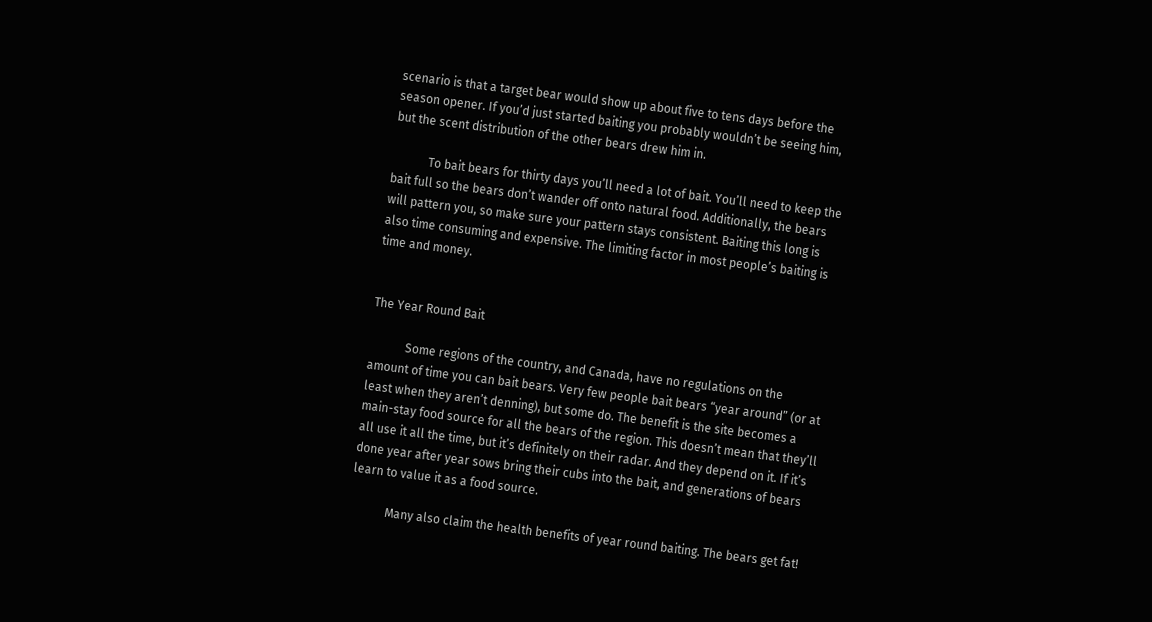scenario is that a target bear would show up about five to tens days before the season opener. If you’d just started baiting you probably wouldn’t be seeing him, but the scent distribution of the other bears drew him in.

            To bait bears for thirty days you’ll need a lot of bait. You’ll need to keep the bait full so the bears don’t wander off onto natural food. Additionally, the bears will pattern you, so make sure your pattern stays consistent. Baiting this long is also time consuming and expensive. The limiting factor in most people’s baiting is time and money.


The Year Round Bait

            Some regions of the country, and Canada, have no regulations on the amount of time you can bait bears. Very few people bait bears “year around” (or at least when they aren’t denning), but some do. The benefit is the site becomes a main-stay food source for all the bears of the region. This doesn’t mean that they’ll all use it all the time, but it’s definitely on their radar. And they depend on it. If it’s done year after year sows bring their cubs into the bait, and generations of bears learn to value it as a food source.

            Many also claim the health benefits of year round baiting. The bears get fat!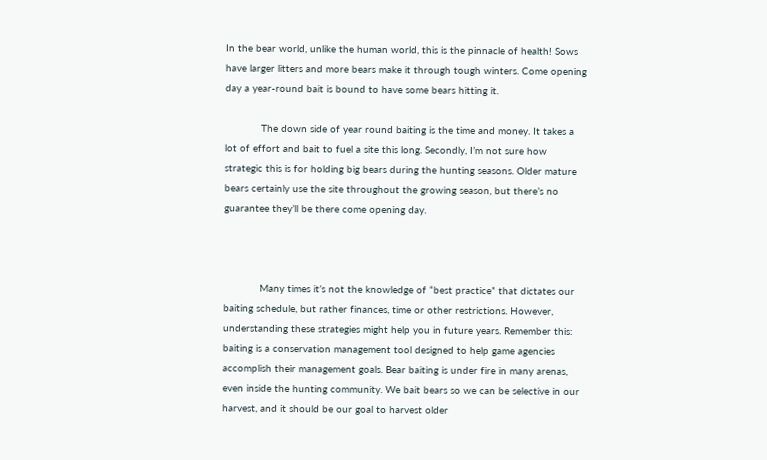In the bear world, unlike the human world, this is the pinnacle of health! Sows have larger litters and more bears make it through tough winters. Come opening day a year-round bait is bound to have some bears hitting it.

            The down side of year round baiting is the time and money. It takes a lot of effort and bait to fuel a site this long. Secondly, I’m not sure how strategic this is for holding big bears during the hunting seasons. Older mature bears certainly use the site throughout the growing season, but there’s no guarantee they’ll be there come opening day.



            Many times it’s not the knowledge of “best practice” that dictates our baiting schedule, but rather finances, time or other restrictions. However, understanding these strategies might help you in future years. Remember this: baiting is a conservation management tool designed to help game agencies accomplish their management goals. Bear baiting is under fire in many arenas, even inside the hunting community. We bait bears so we can be selective in our harvest, and it should be our goal to harvest older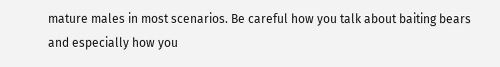mature males in most scenarios. Be careful how you talk about baiting bears and especially how you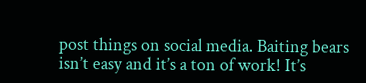post things on social media. Baiting bears isn’t easy and it’s a ton of work! It’s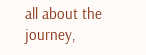all about the journey,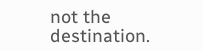not the destination.